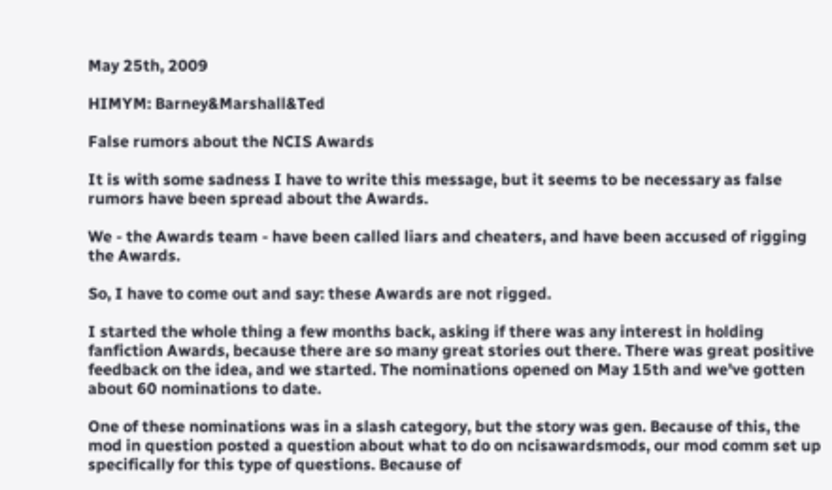May 25th, 2009

HIMYM: Barney&Marshall&Ted

False rumors about the NCIS Awards

It is with some sadness I have to write this message, but it seems to be necessary as false rumors have been spread about the Awards.

We - the Awards team - have been called liars and cheaters, and have been accused of rigging the Awards.

So, I have to come out and say: these Awards are not rigged.

I started the whole thing a few months back, asking if there was any interest in holding fanfiction Awards, because there are so many great stories out there. There was great positive feedback on the idea, and we started. The nominations opened on May 15th and we've gotten about 60 nominations to date.

One of these nominations was in a slash category, but the story was gen. Because of this, the mod in question posted a question about what to do on ncisawardsmods, our mod comm set up specifically for this type of questions. Because of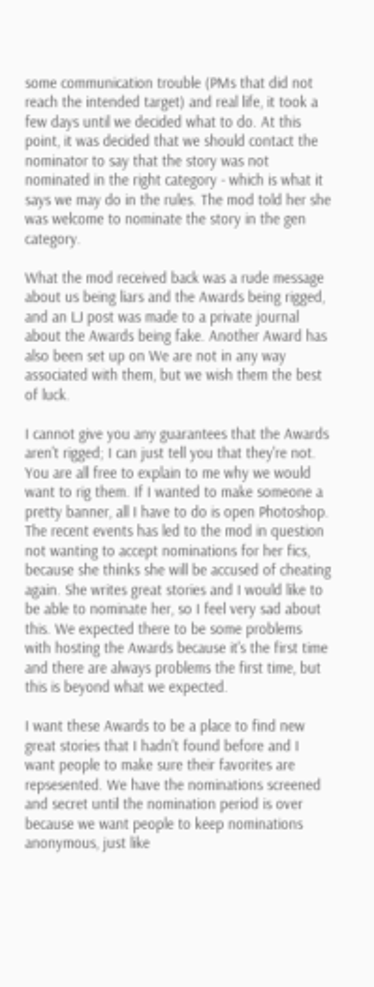some communication trouble (PMs that did not reach the intended target) and real life, it took a few days until we decided what to do. At this point, it was decided that we should contact the nominator to say that the story was not nominated in the right category - which is what it says we may do in the rules. The mod told her she was welcome to nominate the story in the gen category.

What the mod received back was a rude message about us being liars and the Awards being rigged, and an LJ post was made to a private journal about the Awards being fake. Another Award has also been set up on We are not in any way associated with them, but we wish them the best of luck.

I cannot give you any guarantees that the Awards aren't rigged; I can just tell you that they're not. You are all free to explain to me why we would want to rig them. If I wanted to make someone a pretty banner, all I have to do is open Photoshop. The recent events has led to the mod in question not wanting to accept nominations for her fics, because she thinks she will be accused of cheating again. She writes great stories and I would like to be able to nominate her, so I feel very sad about this. We expected there to be some problems with hosting the Awards because it's the first time and there are always problems the first time, but this is beyond what we expected.

I want these Awards to be a place to find new great stories that I hadn't found before and I want people to make sure their favorites are repsesented. We have the nominations screened and secret until the nomination period is over because we want people to keep nominations anonymous, just like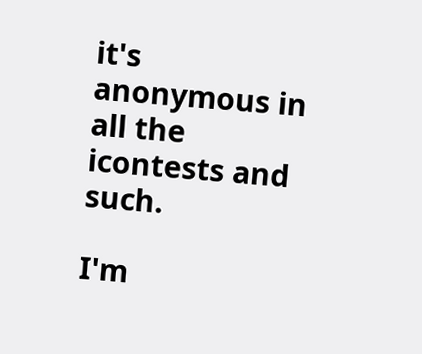it's anonymous in all the icontests and such.

I'm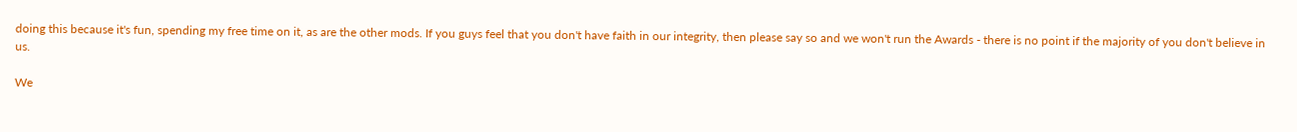doing this because it's fun, spending my free time on it, as are the other mods. If you guys feel that you don't have faith in our integrity, then please say so and we won't run the Awards - there is no point if the majority of you don't believe in us.

We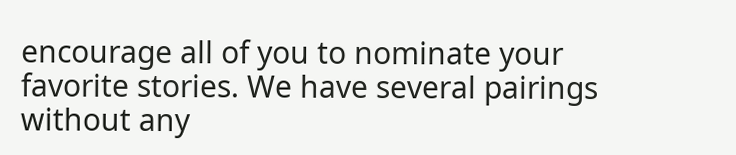encourage all of you to nominate your favorite stories. We have several pairings without any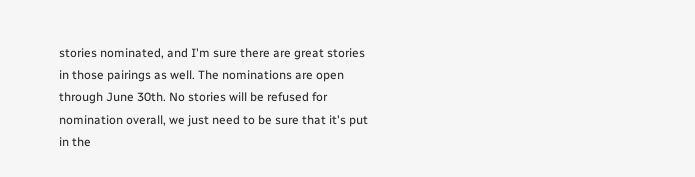stories nominated, and I'm sure there are great stories in those pairings as well. The nominations are open through June 30th. No stories will be refused for nomination overall, we just need to be sure that it's put in the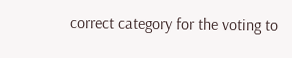correct category for the voting to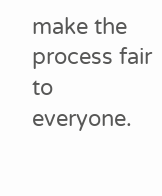make the process fair to everyone.